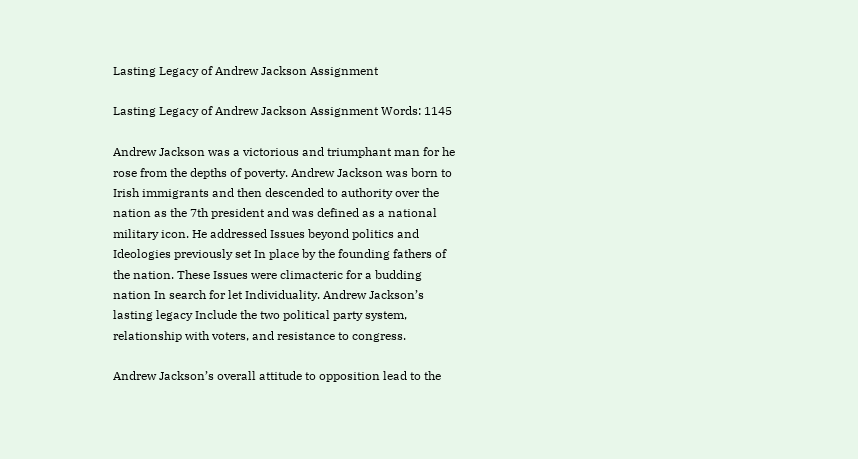Lasting Legacy of Andrew Jackson Assignment

Lasting Legacy of Andrew Jackson Assignment Words: 1145

Andrew Jackson was a victorious and triumphant man for he rose from the depths of poverty. Andrew Jackson was born to Irish immigrants and then descended to authority over the nation as the 7th president and was defined as a national military icon. He addressed Issues beyond politics and Ideologies previously set In place by the founding fathers of the nation. These Issues were climacteric for a budding nation In search for let Individuality. Andrew Jackson’s lasting legacy Include the two political party system, relationship with voters, and resistance to congress.

Andrew Jackson’s overall attitude to opposition lead to the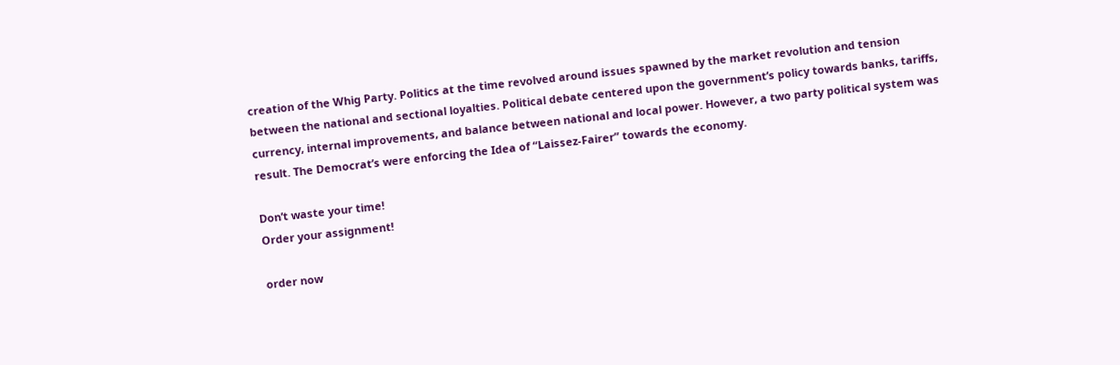creation of the Whig Party. Politics at the time revolved around issues spawned by the market revolution and tension between the national and sectional loyalties. Political debate centered upon the government’s policy towards banks, tariffs, currency, internal improvements, and balance between national and local power. However, a two party political system was result. The Democrat’s were enforcing the Idea of “Laissez-Fairer” towards the economy.

Don’t waste your time!
Order your assignment!

order now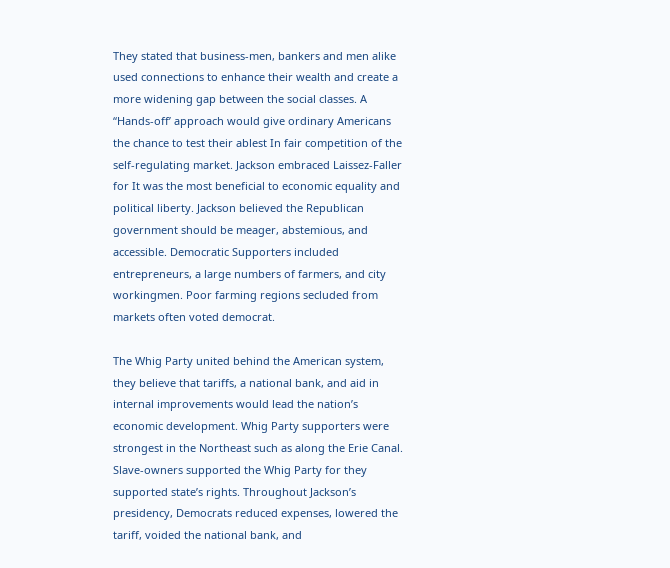They stated that business-men, bankers and men alike used connections to enhance their wealth and create a more widening gap between the social classes. A “Hands-off’ approach would give ordinary Americans the chance to test their ablest In fair competition of the self-regulating market. Jackson embraced Laissez-Faller for It was the most beneficial to economic equality and political liberty. Jackson believed the Republican government should be meager, abstemious, and accessible. Democratic Supporters included entrepreneurs, a large numbers of farmers, and city workingmen. Poor farming regions secluded from markets often voted democrat.

The Whig Party united behind the American system, they believe that tariffs, a national bank, and aid in internal improvements would lead the nation’s economic development. Whig Party supporters were strongest in the Northeast such as along the Erie Canal. Slave-owners supported the Whig Party for they supported state’s rights. Throughout Jackson’s presidency, Democrats reduced expenses, lowered the tariff, voided the national bank, and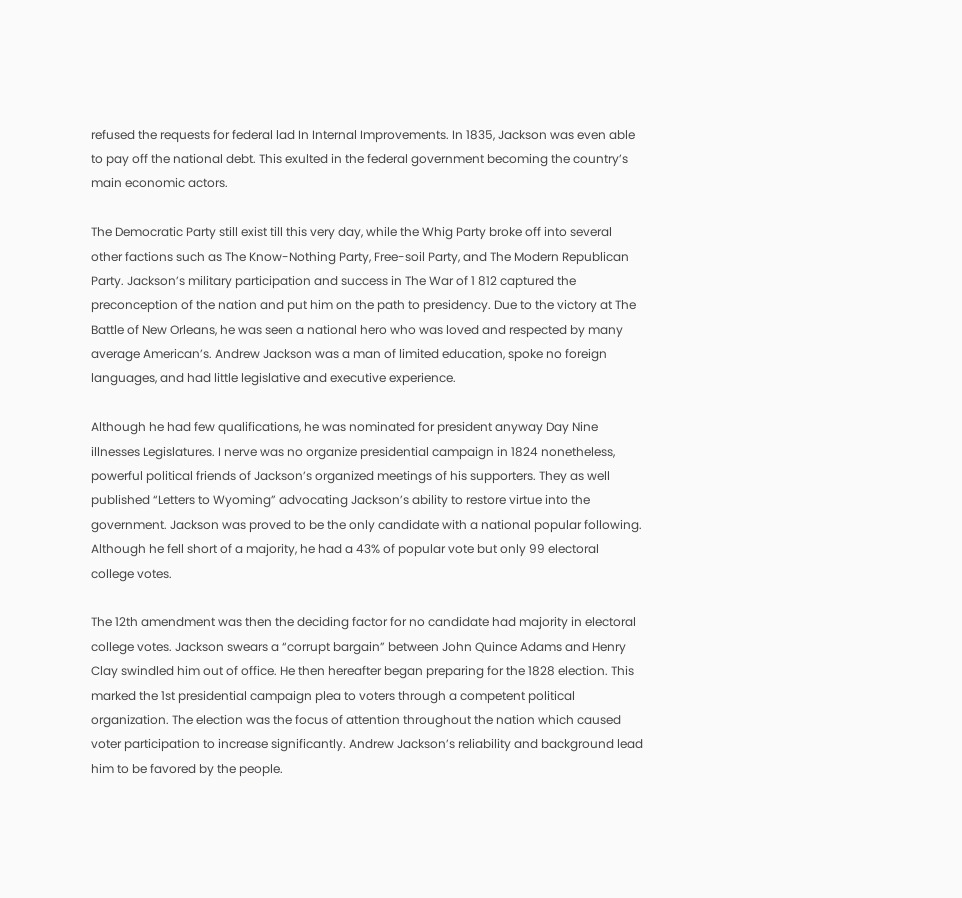refused the requests for federal lad In Internal Improvements. In 1835, Jackson was even able to pay off the national debt. This exulted in the federal government becoming the country’s main economic actors.

The Democratic Party still exist till this very day, while the Whig Party broke off into several other factions such as The Know-Nothing Party, Free-soil Party, and The Modern Republican Party. Jackson’s military participation and success in The War of 1 812 captured the preconception of the nation and put him on the path to presidency. Due to the victory at The Battle of New Orleans, he was seen a national hero who was loved and respected by many average American’s. Andrew Jackson was a man of limited education, spoke no foreign languages, and had little legislative and executive experience.

Although he had few qualifications, he was nominated for president anyway Day Nine illnesses Legislatures. I nerve was no organize presidential campaign in 1824 nonetheless, powerful political friends of Jackson’s organized meetings of his supporters. They as well published “Letters to Wyoming” advocating Jackson’s ability to restore virtue into the government. Jackson was proved to be the only candidate with a national popular following. Although he fell short of a majority, he had a 43% of popular vote but only 99 electoral college votes.

The 12th amendment was then the deciding factor for no candidate had majority in electoral college votes. Jackson swears a “corrupt bargain” between John Quince Adams and Henry Clay swindled him out of office. He then hereafter began preparing for the 1828 election. This marked the 1st presidential campaign plea to voters through a competent political organization. The election was the focus of attention throughout the nation which caused voter participation to increase significantly. Andrew Jackson’s reliability and background lead him to be favored by the people.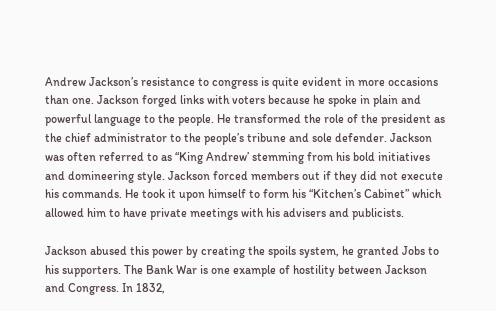Andrew Jackson’s resistance to congress is quite evident in more occasions than one. Jackson forged links with voters because he spoke in plain and powerful language to the people. He transformed the role of the president as the chief administrator to the people’s tribune and sole defender. Jackson was often referred to as “King Andrew’ stemming from his bold initiatives and domineering style. Jackson forced members out if they did not execute his commands. He took it upon himself to form his “Kitchen’s Cabinet” which allowed him to have private meetings with his advisers and publicists.

Jackson abused this power by creating the spoils system, he granted Jobs to his supporters. The Bank War is one example of hostility between Jackson and Congress. In 1832,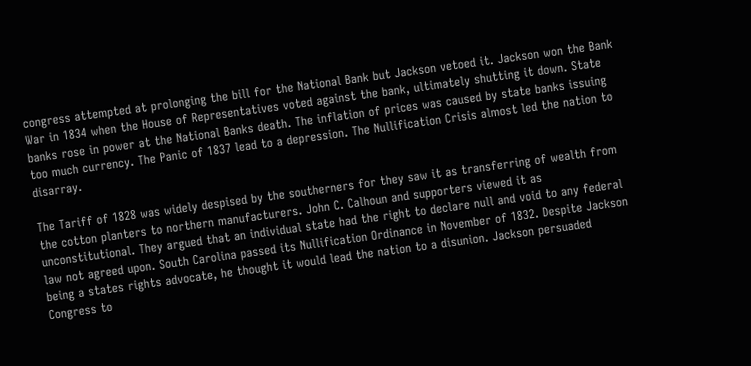congress attempted at prolonging the bill for the National Bank but Jackson vetoed it. Jackson won the Bank War in 1834 when the House of Representatives voted against the bank, ultimately shutting it down. State banks rose in power at the National Banks death. The inflation of prices was caused by state banks issuing too much currency. The Panic of 1837 lead to a depression. The Nullification Crisis almost led the nation to disarray.

The Tariff of 1828 was widely despised by the southerners for they saw it as transferring of wealth from the cotton planters to northern manufacturers. John C. Calhoun and supporters viewed it as unconstitutional. They argued that an individual state had the right to declare null and void to any federal law not agreed upon. South Carolina passed its Nullification Ordinance in November of 1832. Despite Jackson being a states rights advocate, he thought it would lead the nation to a disunion. Jackson persuaded Congress to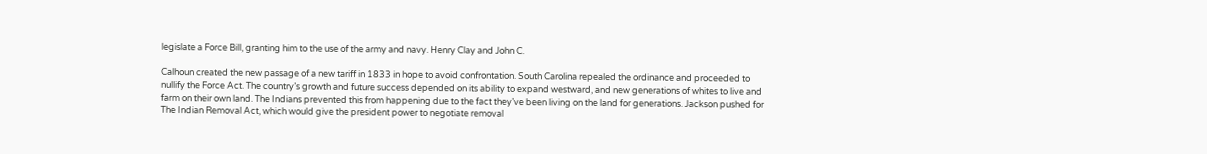legislate a Force Bill, granting him to the use of the army and navy. Henry Clay and John C.

Calhoun created the new passage of a new tariff in 1833 in hope to avoid confrontation. South Carolina repealed the ordinance and proceeded to nullify the Force Act. The country’s growth and future success depended on its ability to expand westward, and new generations of whites to live and farm on their own land. The Indians prevented this from happening due to the fact they’ve been living on the land for generations. Jackson pushed for The Indian Removal Act, which would give the president power to negotiate removal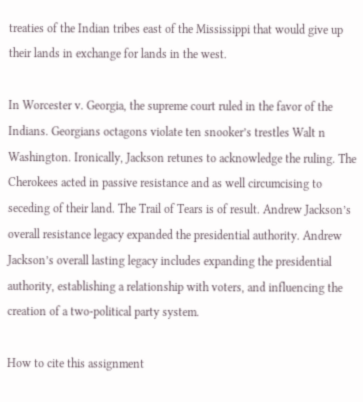treaties of the Indian tribes east of the Mississippi that would give up their lands in exchange for lands in the west.

In Worcester v. Georgia, the supreme court ruled in the favor of the Indians. Georgians octagons violate ten snooker’s trestles Walt n Washington. Ironically, Jackson retunes to acknowledge the ruling. The Cherokees acted in passive resistance and as well circumcising to seceding of their land. The Trail of Tears is of result. Andrew Jackson’s overall resistance legacy expanded the presidential authority. Andrew Jackson’s overall lasting legacy includes expanding the presidential authority, establishing a relationship with voters, and influencing the creation of a two-political party system.

How to cite this assignment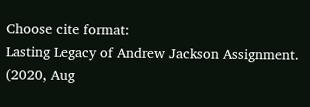Choose cite format:
Lasting Legacy of Andrew Jackson Assignment. (2020, Aug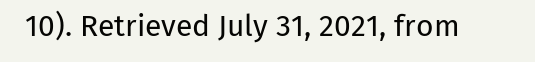10). Retrieved July 31, 2021, from